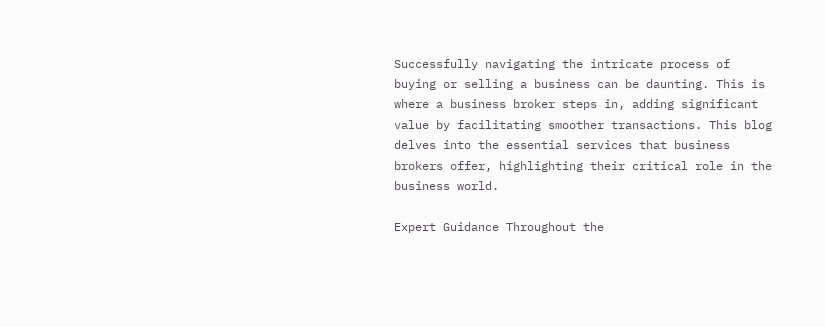Successfully navigating the intricate process of buying or selling a business can be daunting. This is where a business broker steps in, adding significant value by facilitating smoother transactions. This blog delves into the essential services that business brokers offer, highlighting their critical role in the business world.

Expert Guidance Throughout the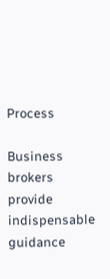Process

Business brokers provide indispensable guidance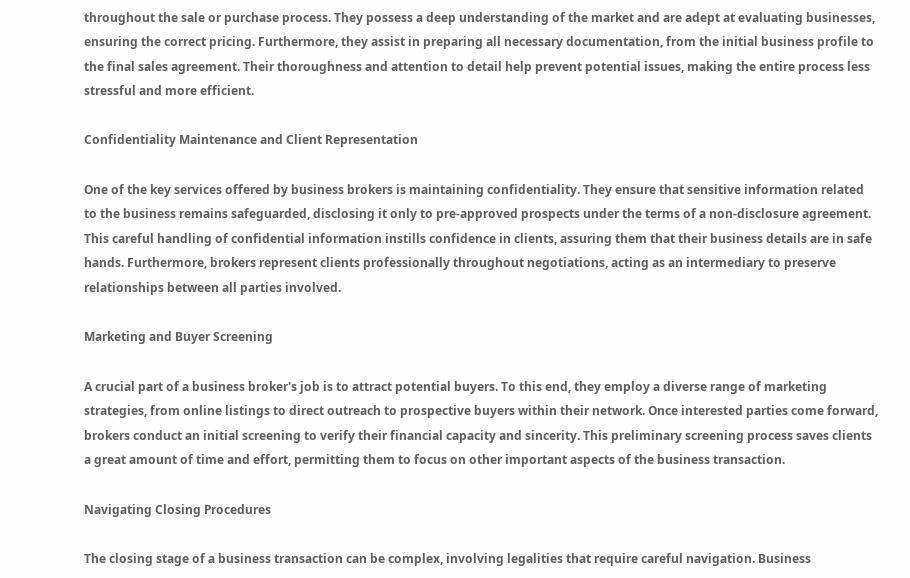throughout the sale or purchase process. They possess a deep understanding of the market and are adept at evaluating businesses, ensuring the correct pricing. Furthermore, they assist in preparing all necessary documentation, from the initial business profile to the final sales agreement. Their thoroughness and attention to detail help prevent potential issues, making the entire process less stressful and more efficient.

Confidentiality Maintenance and Client Representation

One of the key services offered by business brokers is maintaining confidentiality. They ensure that sensitive information related to the business remains safeguarded, disclosing it only to pre-approved prospects under the terms of a non-disclosure agreement. This careful handling of confidential information instills confidence in clients, assuring them that their business details are in safe hands. Furthermore, brokers represent clients professionally throughout negotiations, acting as an intermediary to preserve relationships between all parties involved.

Marketing and Buyer Screening

A crucial part of a business broker's job is to attract potential buyers. To this end, they employ a diverse range of marketing strategies, from online listings to direct outreach to prospective buyers within their network. Once interested parties come forward, brokers conduct an initial screening to verify their financial capacity and sincerity. This preliminary screening process saves clients a great amount of time and effort, permitting them to focus on other important aspects of the business transaction.

Navigating Closing Procedures

The closing stage of a business transaction can be complex, involving legalities that require careful navigation. Business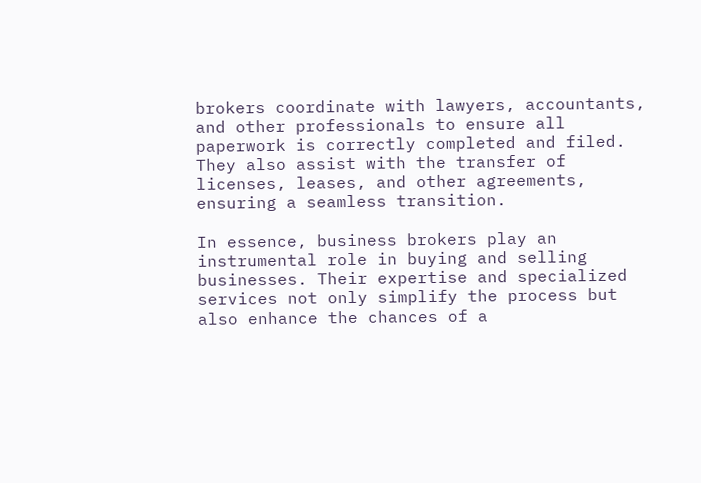brokers coordinate with lawyers, accountants, and other professionals to ensure all paperwork is correctly completed and filed. They also assist with the transfer of licenses, leases, and other agreements, ensuring a seamless transition.

In essence, business brokers play an instrumental role in buying and selling businesses. Their expertise and specialized services not only simplify the process but also enhance the chances of a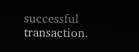successful transaction.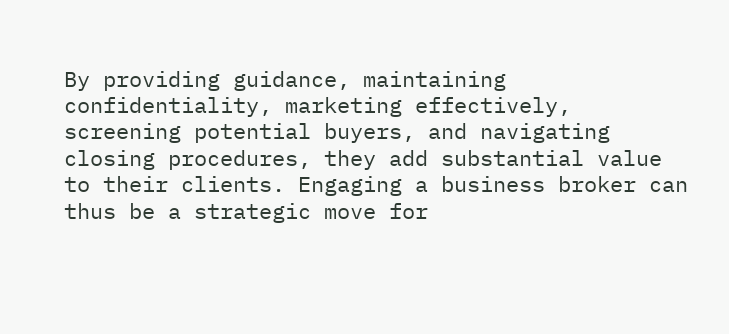By providing guidance, maintaining confidentiality, marketing effectively, screening potential buyers, and navigating closing procedures, they add substantial value to their clients. Engaging a business broker can thus be a strategic move for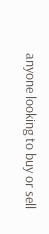anyone looking to buy or sell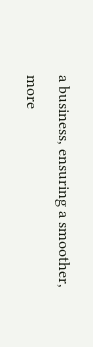a business, ensuring a smoother, more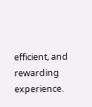efficient, and rewarding experience.